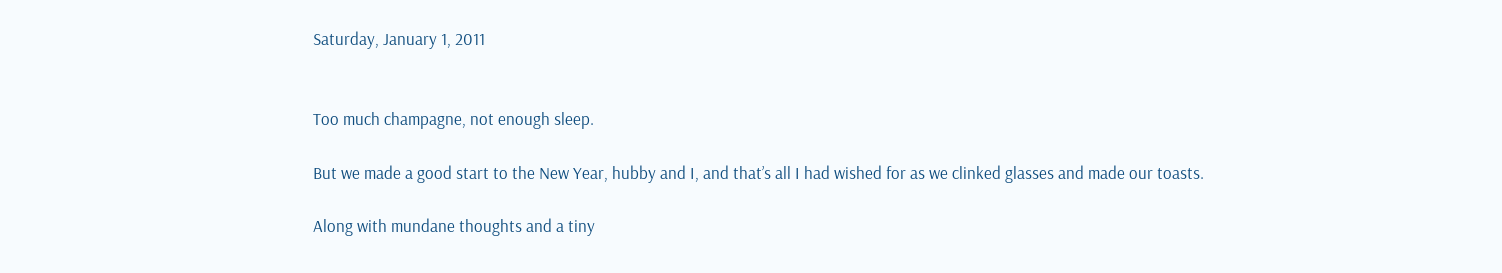Saturday, January 1, 2011


Too much champagne, not enough sleep.

But we made a good start to the New Year, hubby and I, and that’s all I had wished for as we clinked glasses and made our toasts.

Along with mundane thoughts and a tiny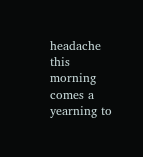headache this morning comes a yearning to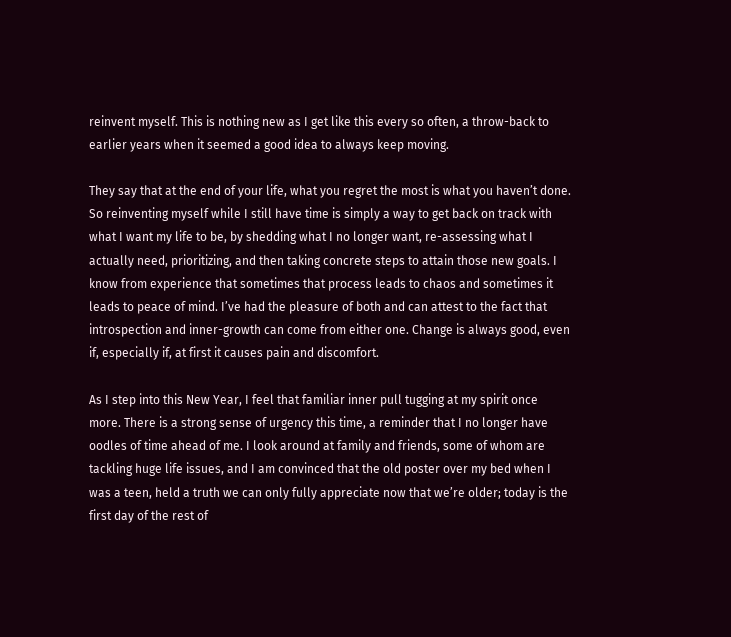reinvent myself. This is nothing new as I get like this every so often, a throw-back to earlier years when it seemed a good idea to always keep moving.

They say that at the end of your life, what you regret the most is what you haven’t done. So reinventing myself while I still have time is simply a way to get back on track with what I want my life to be, by shedding what I no longer want, re-assessing what I actually need, prioritizing, and then taking concrete steps to attain those new goals. I know from experience that sometimes that process leads to chaos and sometimes it leads to peace of mind. I’ve had the pleasure of both and can attest to the fact that introspection and inner-growth can come from either one. Change is always good, even if, especially if, at first it causes pain and discomfort.

As I step into this New Year, I feel that familiar inner pull tugging at my spirit once more. There is a strong sense of urgency this time, a reminder that I no longer have oodles of time ahead of me. I look around at family and friends, some of whom are tackling huge life issues, and I am convinced that the old poster over my bed when I was a teen, held a truth we can only fully appreciate now that we’re older; today is the first day of the rest of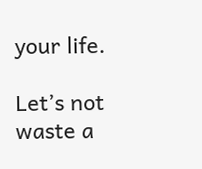your life.

Let’s not waste a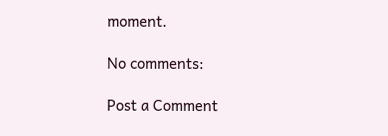moment.

No comments:

Post a Comment